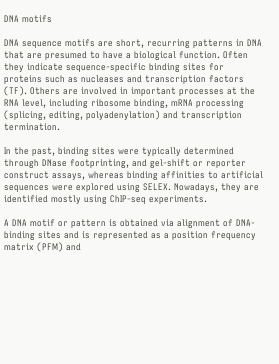DNA motifs

DNA sequence motifs are short, recurring patterns in DNA that are presumed to have a biological function. Often they indicate sequence-specific binding sites for proteins such as nucleases and transcription factors (TF). Others are involved in important processes at the RNA level, including ribosome binding, mRNA processing (splicing, editing, polyadenylation) and transcription termination.

In the past, binding sites were typically determined through DNase footprinting, and gel-shift or reporter construct assays, whereas binding affinities to artificial sequences were explored using SELEX. Nowadays, they are identified mostly using ChIP-seq experiments.

A DNA motif or pattern is obtained via alignment of DNA-binding sites and is represented as a position frequency matrix (PFM) and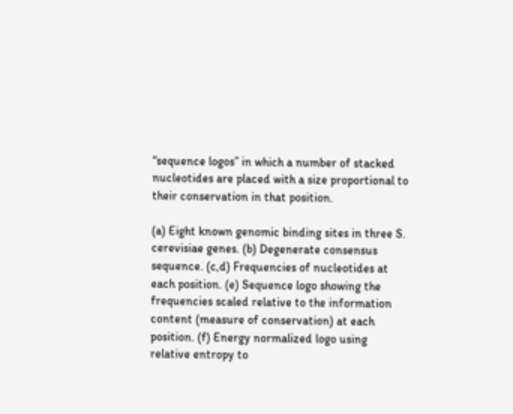“sequence logos” in which a number of stacked nucleotides are placed with a size proportional to their conservation in that position.

(a) Eight known genomic binding sites in three S. cerevisiae genes. (b) Degenerate consensus sequence. (c,d) Frequencies of nucleotides at each position. (e) Sequence logo showing the frequencies scaled relative to the information content (measure of conservation) at each position. (f) Energy normalized logo using relative entropy to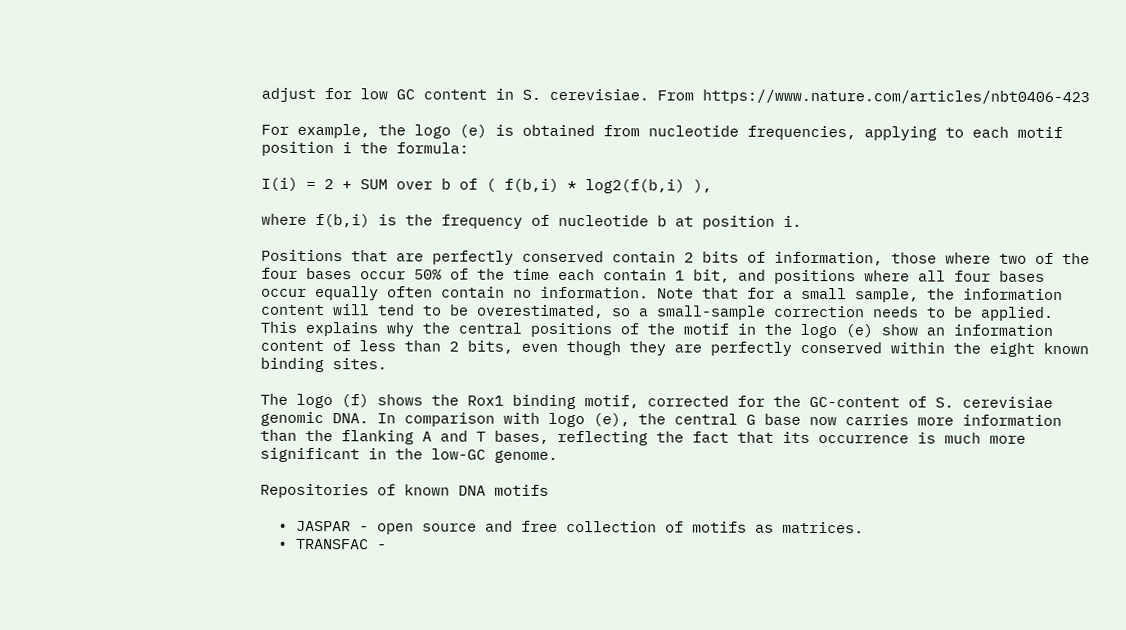adjust for low GC content in S. cerevisiae. From https://www.nature.com/articles/nbt0406-423

For example, the logo (e) is obtained from nucleotide frequencies, applying to each motif position i the formula:

I(i) = 2 + SUM over b of ( f(b,i) * log2(f(b,i) ),

where f(b,i) is the frequency of nucleotide b at position i.

Positions that are perfectly conserved contain 2 bits of information, those where two of the four bases occur 50% of the time each contain 1 bit, and positions where all four bases occur equally often contain no information. Note that for a small sample, the information content will tend to be overestimated, so a small-sample correction needs to be applied. This explains why the central positions of the motif in the logo (e) show an information content of less than 2 bits, even though they are perfectly conserved within the eight known binding sites.

The logo (f) shows the Rox1 binding motif, corrected for the GC-content of S. cerevisiae genomic DNA. In comparison with logo (e), the central G base now carries more information than the flanking A and T bases, reflecting the fact that its occurrence is much more significant in the low-GC genome.

Repositories of known DNA motifs

  • JASPAR - open source and free collection of motifs as matrices.
  • TRANSFAC -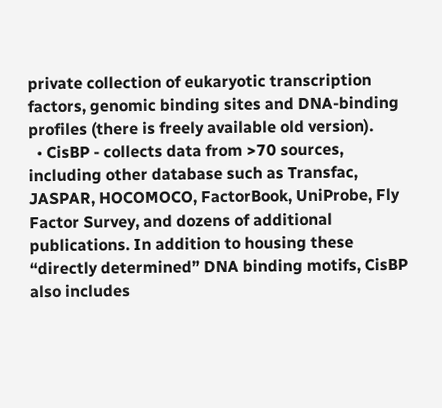private collection of eukaryotic transcription factors, genomic binding sites and DNA-binding profiles (there is freely available old version).
  • CisBP - collects data from >70 sources, including other database such as Transfac, JASPAR, HOCOMOCO, FactorBook, UniProbe, Fly Factor Survey, and dozens of additional publications. In addition to housing these “directly determined” DNA binding motifs, CisBP also includes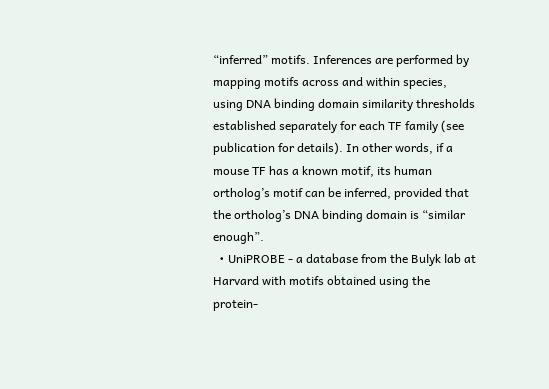“inferred” motifs. Inferences are performed by mapping motifs across and within species, using DNA binding domain similarity thresholds established separately for each TF family (see publication for details). In other words, if a mouse TF has a known motif, its human ortholog’s motif can be inferred, provided that the ortholog’s DNA binding domain is “similar enough”.
  • UniPROBE - a database from the Bulyk lab at Harvard with motifs obtained using the protein‐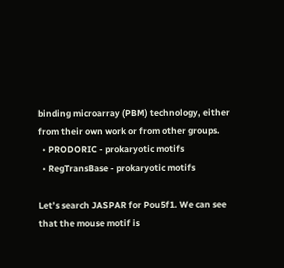binding microarray (PBM) technology, either from their own work or from other groups.
  • PRODORIC - prokaryotic motifs
  • RegTransBase - prokaryotic motifs

Let’s search JASPAR for Pou5f1. We can see that the mouse motif is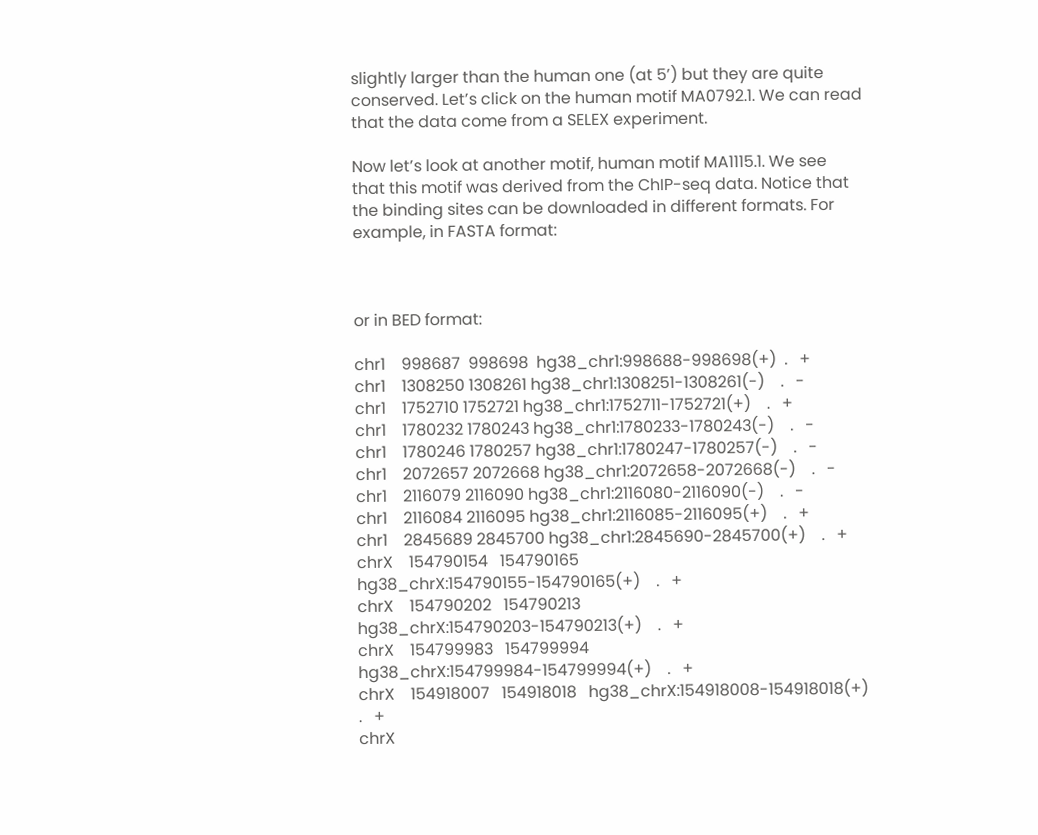slightly larger than the human one (at 5’) but they are quite conserved. Let’s click on the human motif MA0792.1. We can read that the data come from a SELEX experiment.

Now let’s look at another motif, human motif MA1115.1. We see that this motif was derived from the ChIP-seq data. Notice that the binding sites can be downloaded in different formats. For example, in FASTA format:



or in BED format:

chr1    998687  998698  hg38_chr1:998688-998698(+)  .   +
chr1    1308250 1308261 hg38_chr1:1308251-1308261(-)    .   -
chr1    1752710 1752721 hg38_chr1:1752711-1752721(+)    .   +
chr1    1780232 1780243 hg38_chr1:1780233-1780243(-)    .   -
chr1    1780246 1780257 hg38_chr1:1780247-1780257(-)    .   -
chr1    2072657 2072668 hg38_chr1:2072658-2072668(-)    .   -
chr1    2116079 2116090 hg38_chr1:2116080-2116090(-)    .   -
chr1    2116084 2116095 hg38_chr1:2116085-2116095(+)    .   +
chr1    2845689 2845700 hg38_chr1:2845690-2845700(+)    .   +
chrX    154790154   154790165   hg38_chrX:154790155-154790165(+)    .   +
chrX    154790202   154790213   hg38_chrX:154790203-154790213(+)    .   +
chrX    154799983   154799994   hg38_chrX:154799984-154799994(+)    .   +
chrX    154918007   154918018   hg38_chrX:154918008-154918018(+)    .   +
chrX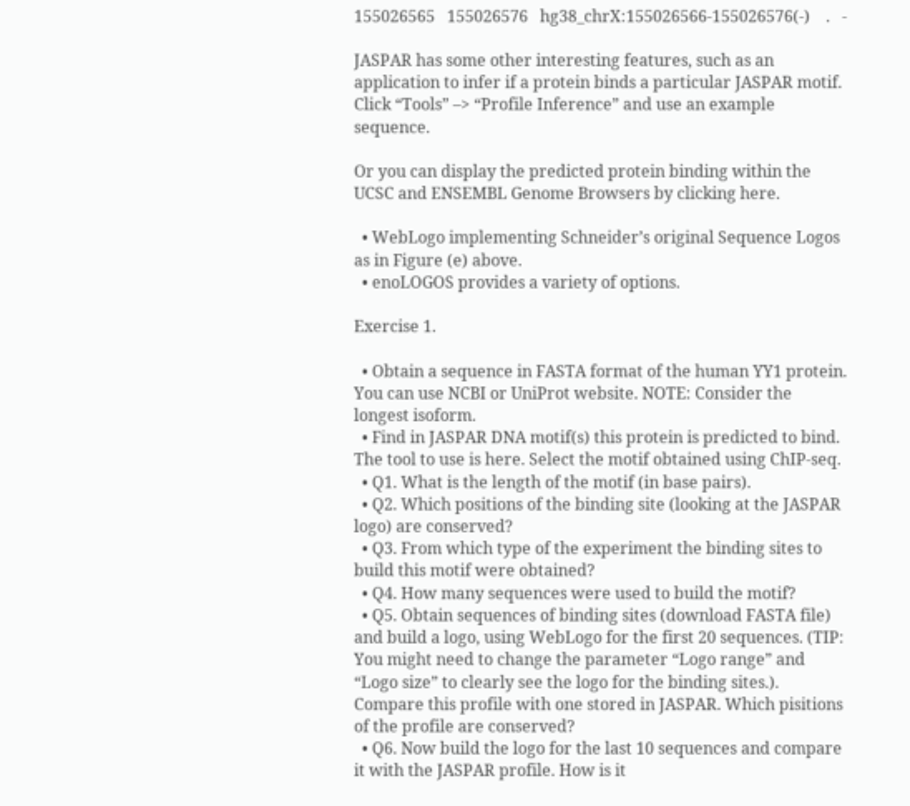155026565   155026576   hg38_chrX:155026566-155026576(-)    .   -

JASPAR has some other interesting features, such as an application to infer if a protein binds a particular JASPAR motif. Click “Tools” –> “Profile Inference” and use an example sequence.

Or you can display the predicted protein binding within the UCSC and ENSEMBL Genome Browsers by clicking here.

  • WebLogo implementing Schneider’s original Sequence Logos as in Figure (e) above.
  • enoLOGOS provides a variety of options.

Exercise 1.

  • Obtain a sequence in FASTA format of the human YY1 protein. You can use NCBI or UniProt website. NOTE: Consider the longest isoform.
  • Find in JASPAR DNA motif(s) this protein is predicted to bind. The tool to use is here. Select the motif obtained using ChIP-seq.
  • Q1. What is the length of the motif (in base pairs).
  • Q2. Which positions of the binding site (looking at the JASPAR logo) are conserved?
  • Q3. From which type of the experiment the binding sites to build this motif were obtained?
  • Q4. How many sequences were used to build the motif?
  • Q5. Obtain sequences of binding sites (download FASTA file) and build a logo, using WebLogo for the first 20 sequences. (TIP: You might need to change the parameter “Logo range” and “Logo size” to clearly see the logo for the binding sites.). Compare this profile with one stored in JASPAR. Which pisitions of the profile are conserved?
  • Q6. Now build the logo for the last 10 sequences and compare it with the JASPAR profile. How is it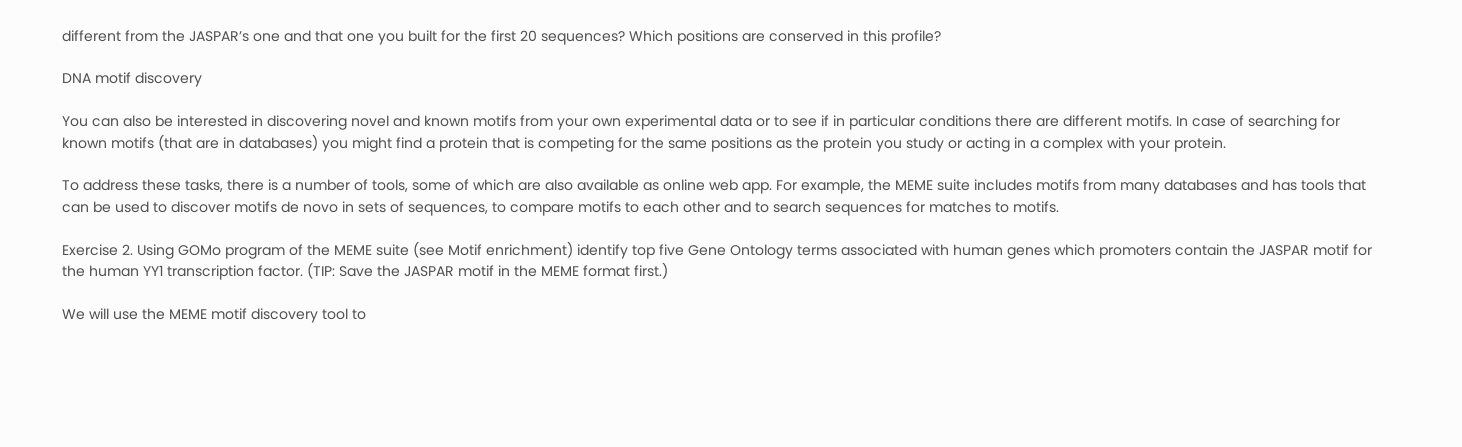different from the JASPAR’s one and that one you built for the first 20 sequences? Which positions are conserved in this profile?

DNA motif discovery

You can also be interested in discovering novel and known motifs from your own experimental data or to see if in particular conditions there are different motifs. In case of searching for known motifs (that are in databases) you might find a protein that is competing for the same positions as the protein you study or acting in a complex with your protein.

To address these tasks, there is a number of tools, some of which are also available as online web app. For example, the MEME suite includes motifs from many databases and has tools that can be used to discover motifs de novo in sets of sequences, to compare motifs to each other and to search sequences for matches to motifs.

Exercise 2. Using GOMo program of the MEME suite (see Motif enrichment) identify top five Gene Ontology terms associated with human genes which promoters contain the JASPAR motif for the human YY1 transcription factor. (TIP: Save the JASPAR motif in the MEME format first.)

We will use the MEME motif discovery tool to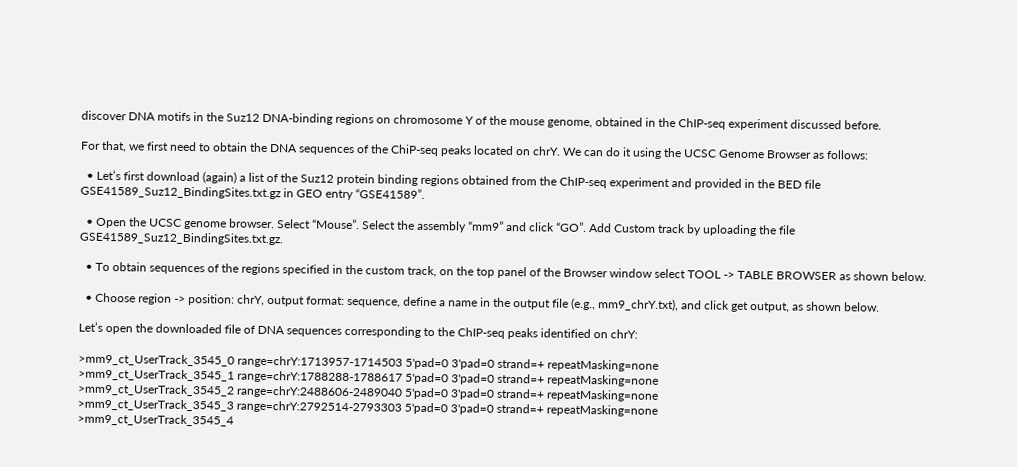discover DNA motifs in the Suz12 DNA-binding regions on chromosome Y of the mouse genome, obtained in the ChIP-seq experiment discussed before.

For that, we first need to obtain the DNA sequences of the ChiP-seq peaks located on chrY. We can do it using the UCSC Genome Browser as follows:

  • Let’s first download (again) a list of the Suz12 protein binding regions obtained from the ChIP-seq experiment and provided in the BED file GSE41589_Suz12_BindingSites.txt.gz in GEO entry “GSE41589”.

  • Open the UCSC genome browser. Select “Mouse”. Select the assembly “mm9” and click “GO”. Add Custom track by uploading the file GSE41589_Suz12_BindingSites.txt.gz.

  • To obtain sequences of the regions specified in the custom track, on the top panel of the Browser window select TOOL -> TABLE BROWSER as shown below.

  • Choose region -> position: chrY, output format: sequence, define a name in the output file (e.g., mm9_chrY.txt), and click get output, as shown below.

Let’s open the downloaded file of DNA sequences corresponding to the ChIP-seq peaks identified on chrY:

>mm9_ct_UserTrack_3545_0 range=chrY:1713957-1714503 5'pad=0 3'pad=0 strand=+ repeatMasking=none
>mm9_ct_UserTrack_3545_1 range=chrY:1788288-1788617 5'pad=0 3'pad=0 strand=+ repeatMasking=none
>mm9_ct_UserTrack_3545_2 range=chrY:2488606-2489040 5'pad=0 3'pad=0 strand=+ repeatMasking=none
>mm9_ct_UserTrack_3545_3 range=chrY:2792514-2793303 5'pad=0 3'pad=0 strand=+ repeatMasking=none
>mm9_ct_UserTrack_3545_4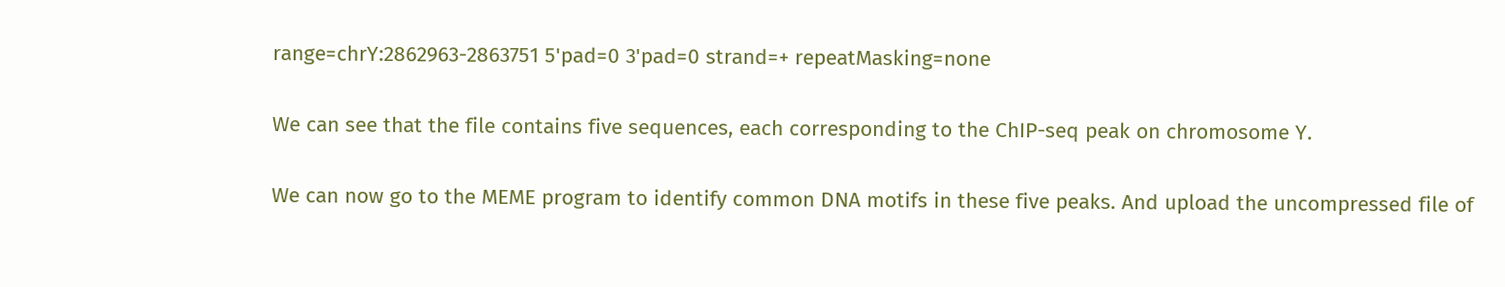range=chrY:2862963-2863751 5'pad=0 3'pad=0 strand=+ repeatMasking=none

We can see that the file contains five sequences, each corresponding to the ChIP-seq peak on chromosome Y.

We can now go to the MEME program to identify common DNA motifs in these five peaks. And upload the uncompressed file of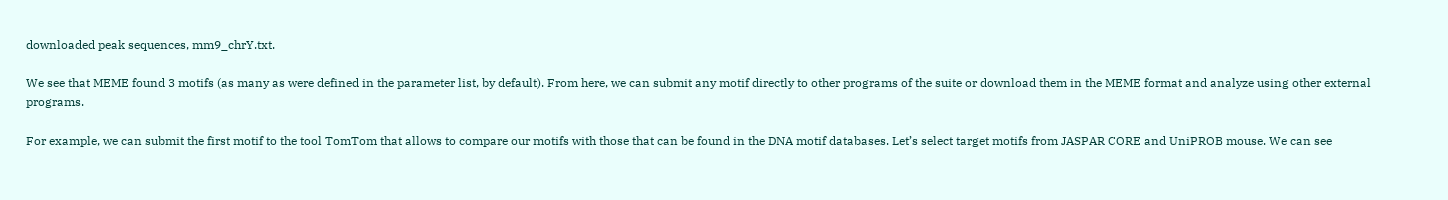downloaded peak sequences, mm9_chrY.txt.

We see that MEME found 3 motifs (as many as were defined in the parameter list, by default). From here, we can submit any motif directly to other programs of the suite or download them in the MEME format and analyze using other external programs.

For example, we can submit the first motif to the tool TomTom that allows to compare our motifs with those that can be found in the DNA motif databases. Let’s select target motifs from JASPAR CORE and UniPROB mouse. We can see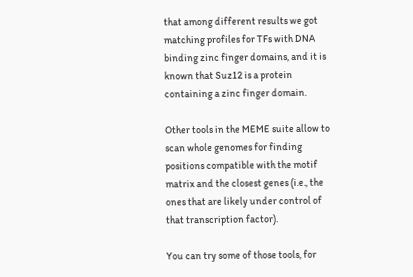that among different results we got matching profiles for TFs with DNA binding zinc finger domains, and it is known that Suz12 is a protein containing a zinc finger domain.

Other tools in the MEME suite allow to scan whole genomes for finding positions compatible with the motif matrix and the closest genes (i.e., the ones that are likely under control of that transcription factor).

You can try some of those tools, for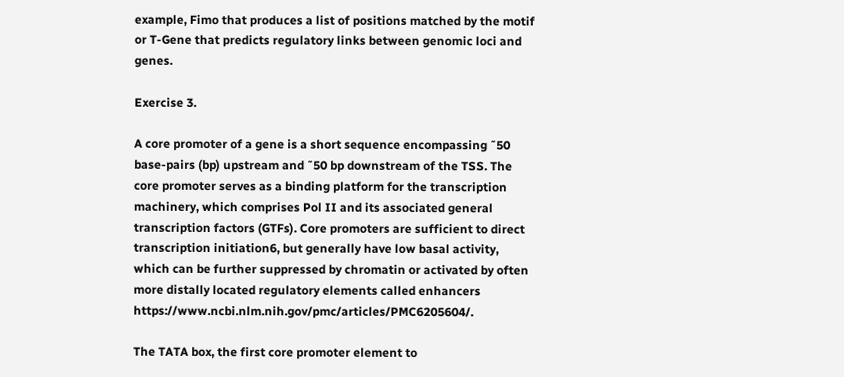example, Fimo that produces a list of positions matched by the motif or T-Gene that predicts regulatory links between genomic loci and genes.

Exercise 3.

A core promoter of a gene is a short sequence encompassing ˜50 base-pairs (bp) upstream and ˜50 bp downstream of the TSS. The core promoter serves as a binding platform for the transcription machinery, which comprises Pol II and its associated general transcription factors (GTFs). Core promoters are sufficient to direct transcription initiation6, but generally have low basal activity, which can be further suppressed by chromatin or activated by often more distally located regulatory elements called enhancers https://www.ncbi.nlm.nih.gov/pmc/articles/PMC6205604/.

The TATA box, the first core promoter element to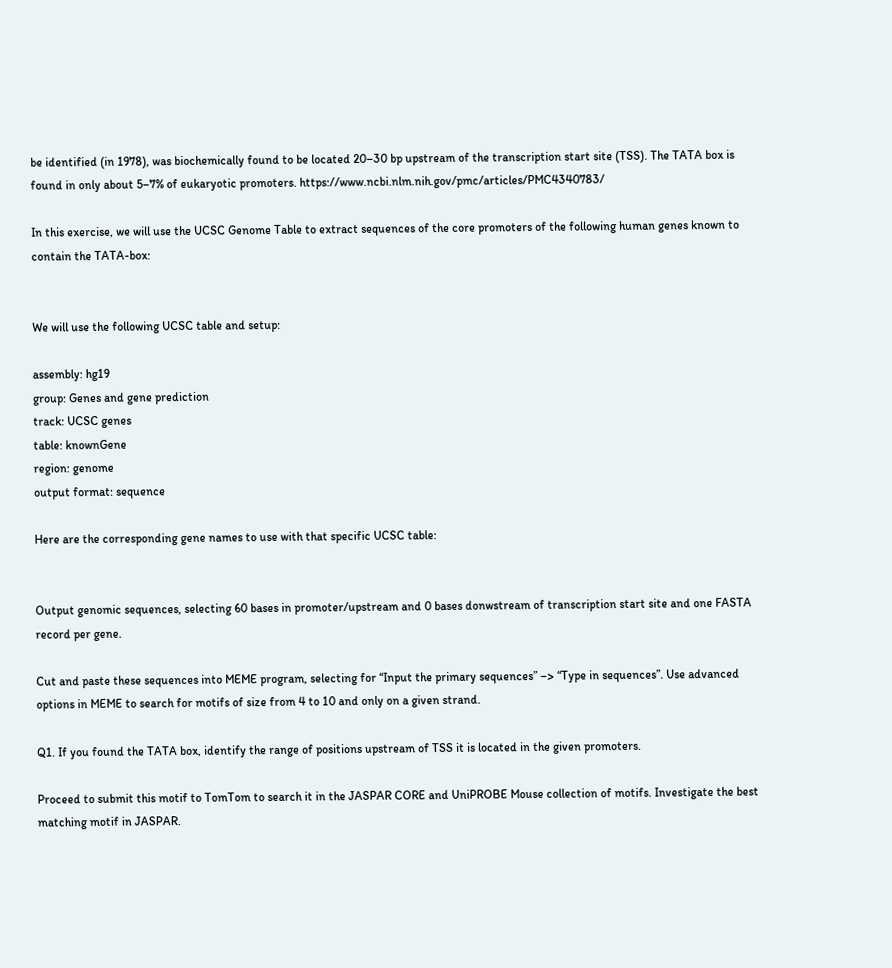be identified (in 1978), was biochemically found to be located 20–30 bp upstream of the transcription start site (TSS). The TATA box is found in only about 5–7% of eukaryotic promoters. https://www.ncbi.nlm.nih.gov/pmc/articles/PMC4340783/

In this exercise, we will use the UCSC Genome Table to extract sequences of the core promoters of the following human genes known to contain the TATA-box:


We will use the following UCSC table and setup:

assembly: hg19
group: Genes and gene prediction
track: UCSC genes
table: knownGene
region: genome
output format: sequence

Here are the corresponding gene names to use with that specific UCSC table:


Output genomic sequences, selecting 60 bases in promoter/upstream and 0 bases donwstream of transcription start site and one FASTA record per gene.

Cut and paste these sequences into MEME program, selecting for “Input the primary sequences” –> “Type in sequences”. Use advanced options in MEME to search for motifs of size from 4 to 10 and only on a given strand.

Q1. If you found the TATA box, identify the range of positions upstream of TSS it is located in the given promoters.

Proceed to submit this motif to TomTom to search it in the JASPAR CORE and UniPROBE Mouse collection of motifs. Investigate the best matching motif in JASPAR.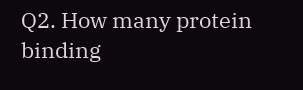Q2. How many protein binding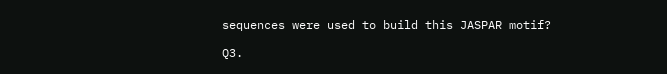sequences were used to build this JASPAR motif?

Q3.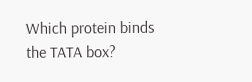Which protein binds the TATA box?